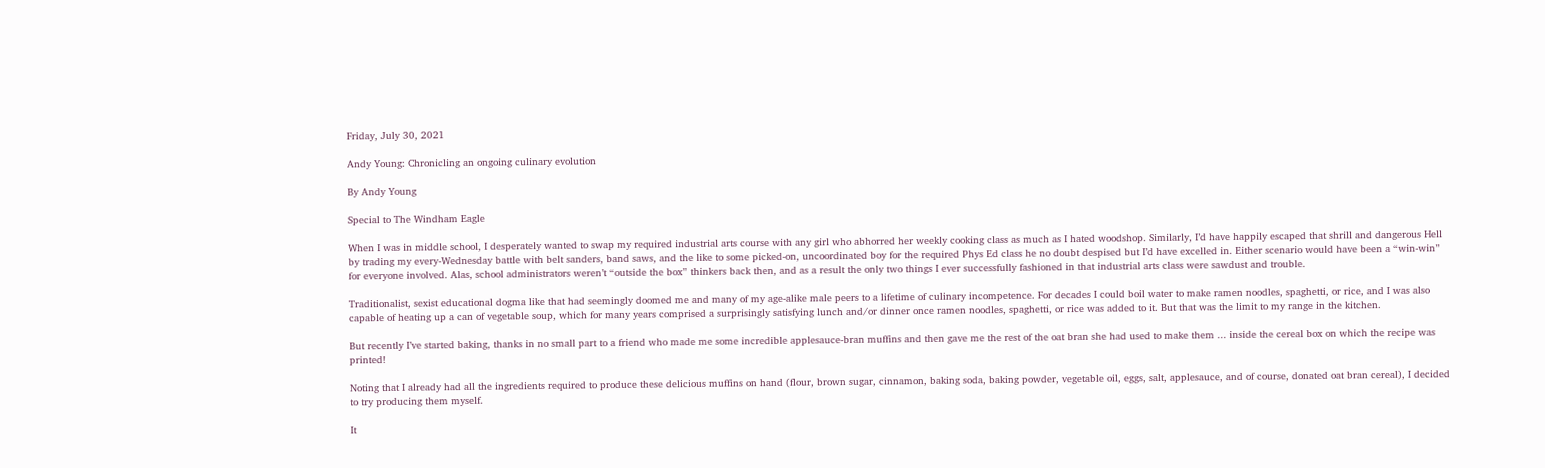Friday, July 30, 2021

Andy Young: Chronicling an ongoing culinary evolution

By Andy Young

Special to The Windham Eagle

When I was in middle school, I desperately wanted to swap my required industrial arts course with any girl who abhorred her weekly cooking class as much as I hated woodshop. Similarly, I’d have happily escaped that shrill and dangerous Hell by trading my every-Wednesday battle with belt sanders, band saws, and the like to some picked-on, uncoordinated boy for the required Phys Ed class he no doubt despised but I’d have excelled in. Either scenario would have been a “win-win” for everyone involved. Alas, school administrators weren’t “outside the box” thinkers back then, and as a result the only two things I ever successfully fashioned in that industrial arts class were sawdust and trouble.

Traditionalist, sexist educational dogma like that had seemingly doomed me and many of my age-alike male peers to a lifetime of culinary incompetence. For decades I could boil water to make ramen noodles, spaghetti, or rice, and I was also capable of heating up a can of vegetable soup, which for many years comprised a surprisingly satisfying lunch and/or dinner once ramen noodles, spaghetti, or rice was added to it. But that was the limit to my range in the kitchen.

But recently I’ve started baking, thanks in no small part to a friend who made me some incredible applesauce-bran muffins and then gave me the rest of the oat bran she had used to make them ... inside the cereal box on which the recipe was printed!

Noting that I already had all the ingredients required to produce these delicious muffins on hand (flour, brown sugar, cinnamon, baking soda, baking powder, vegetable oil, eggs, salt, applesauce, and of course, donated oat bran cereal), I decided to try producing them myself.

It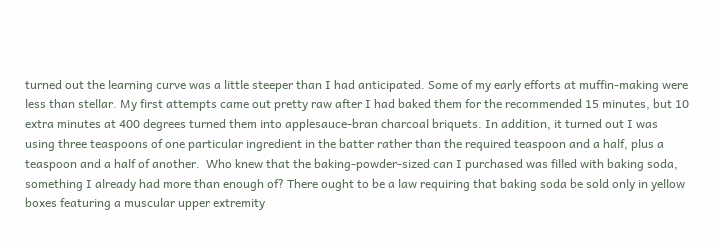turned out the learning curve was a little steeper than I had anticipated. Some of my early efforts at muffin-making were less than stellar. My first attempts came out pretty raw after I had baked them for the recommended 15 minutes, but 10 extra minutes at 400 degrees turned them into applesauce-bran charcoal briquets. In addition, it turned out I was using three teaspoons of one particular ingredient in the batter rather than the required teaspoon and a half, plus a teaspoon and a half of another.  Who knew that the baking-powder-sized can I purchased was filled with baking soda, something I already had more than enough of? There ought to be a law requiring that baking soda be sold only in yellow boxes featuring a muscular upper extremity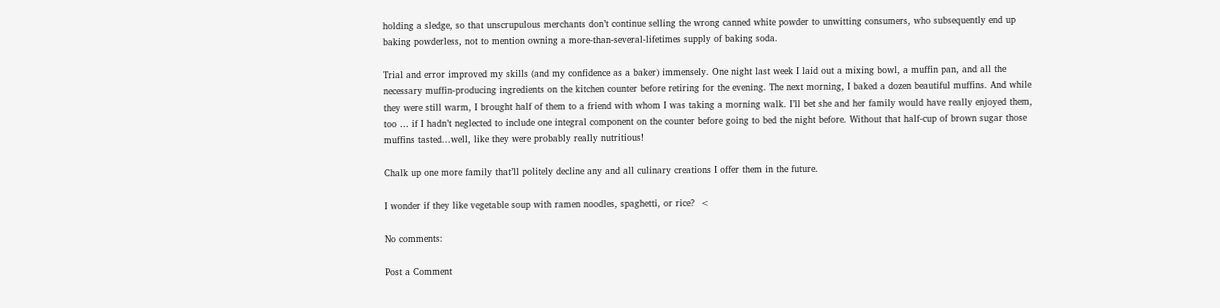holding a sledge, so that unscrupulous merchants don’t continue selling the wrong canned white powder to unwitting consumers, who subsequently end up baking powderless, not to mention owning a more-than-several-lifetimes supply of baking soda.

Trial and error improved my skills (and my confidence as a baker) immensely. One night last week I laid out a mixing bowl, a muffin pan, and all the necessary muffin-producing ingredients on the kitchen counter before retiring for the evening. The next morning, I baked a dozen beautiful muffins. And while they were still warm, I brought half of them to a friend with whom I was taking a morning walk. I’ll bet she and her family would have really enjoyed them, too … if I hadn’t neglected to include one integral component on the counter before going to bed the night before. Without that half-cup of brown sugar those muffins tasted...well, like they were probably really nutritious!

Chalk up one more family that’ll politely decline any and all culinary creations I offer them in the future.

I wonder if they like vegetable soup with ramen noodles, spaghetti, or rice?  <

No comments:

Post a Comment